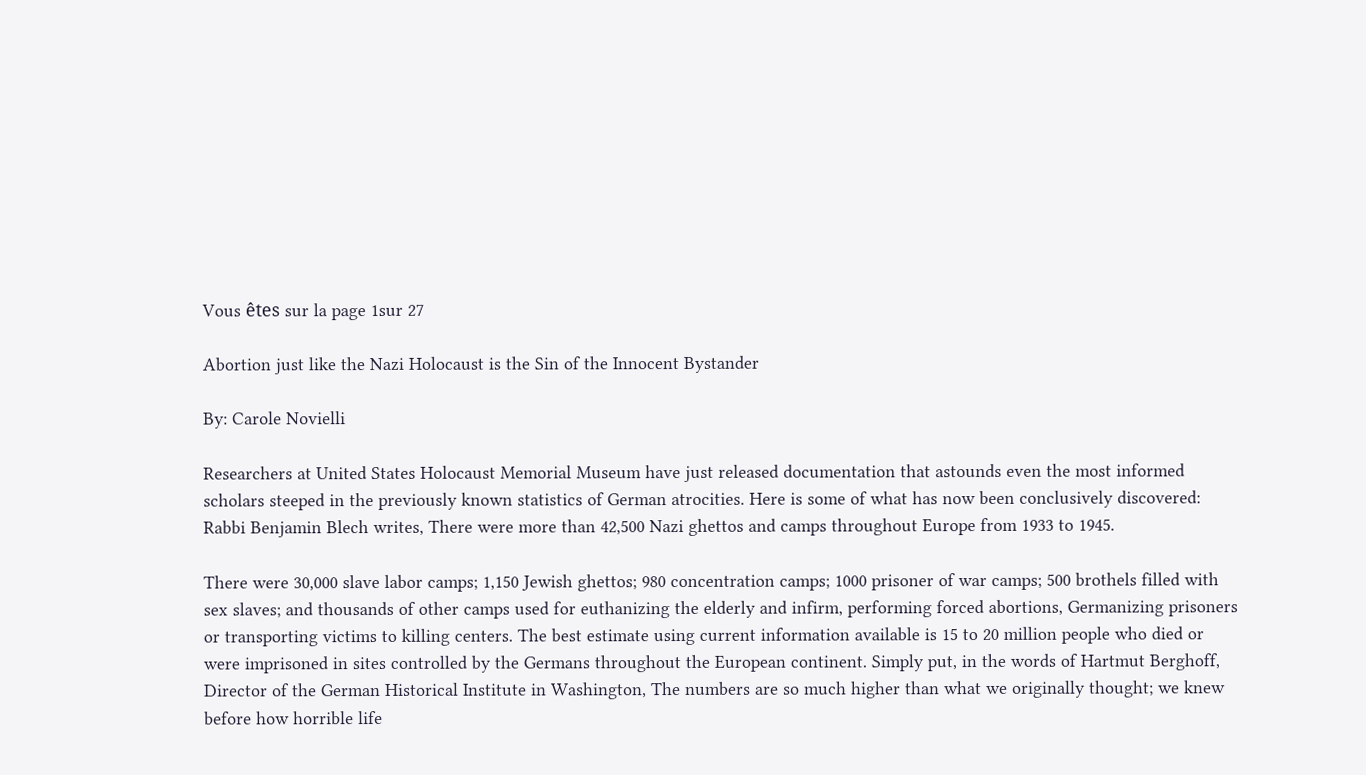Vous êtes sur la page 1sur 27

Abortion just like the Nazi Holocaust is the Sin of the Innocent Bystander

By: Carole Novielli

Researchers at United States Holocaust Memorial Museum have just released documentation that astounds even the most informed scholars steeped in the previously known statistics of German atrocities. Here is some of what has now been conclusively discovered: Rabbi Benjamin Blech writes, There were more than 42,500 Nazi ghettos and camps throughout Europe from 1933 to 1945.

There were 30,000 slave labor camps; 1,150 Jewish ghettos; 980 concentration camps; 1000 prisoner of war camps; 500 brothels filled with sex slaves; and thousands of other camps used for euthanizing the elderly and infirm, performing forced abortions, Germanizing prisoners or transporting victims to killing centers. The best estimate using current information available is 15 to 20 million people who died or were imprisoned in sites controlled by the Germans throughout the European continent. Simply put, in the words of Hartmut Berghoff, Director of the German Historical Institute in Washington, The numbers are so much higher than what we originally thought; we knew before how horrible life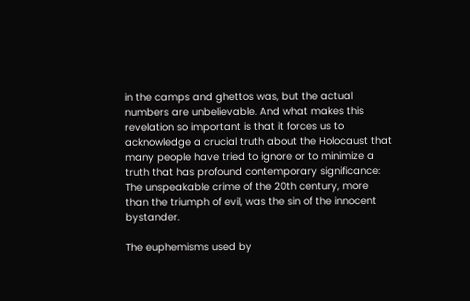in the camps and ghettos was, but the actual numbers are unbelievable. And what makes this revelation so important is that it forces us to acknowledge a crucial truth about the Holocaust that many people have tried to ignore or to minimize a truth that has profound contemporary significance: The unspeakable crime of the 20th century, more than the triumph of evil, was the sin of the innocent bystander.

The euphemisms used by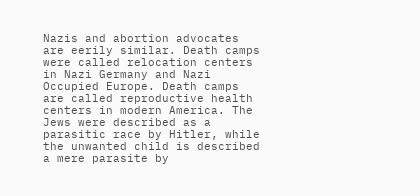Nazis and abortion advocates are eerily similar. Death camps were called relocation centers in Nazi Germany and Nazi Occupied Europe. Death camps are called reproductive health centers in modern America. The Jews were described as a parasitic race by Hitler, while the unwanted child is described a mere parasite by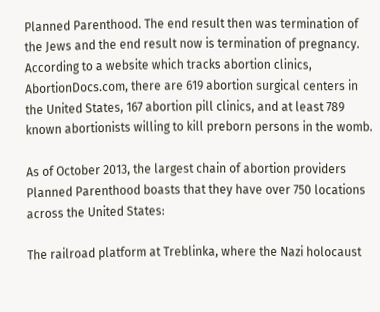Planned Parenthood. The end result then was termination of the Jews and the end result now is termination of pregnancy. According to a website which tracks abortion clinics, AbortionDocs.com, there are 619 abortion surgical centers in the United States, 167 abortion pill clinics, and at least 789 known abortionists willing to kill preborn persons in the womb.

As of October 2013, the largest chain of abortion providers Planned Parenthood boasts that they have over 750 locations across the United States:

The railroad platform at Treblinka, where the Nazi holocaust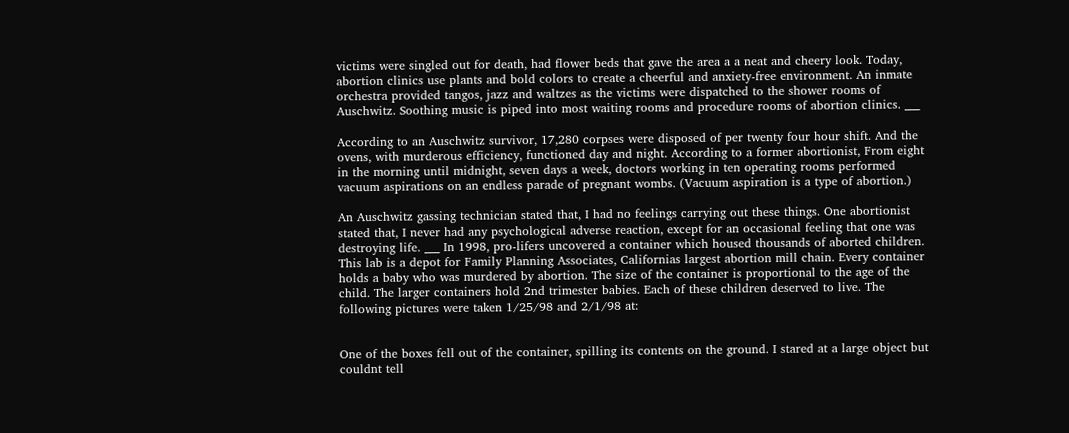victims were singled out for death, had flower beds that gave the area a a neat and cheery look. Today, abortion clinics use plants and bold colors to create a cheerful and anxiety-free environment. An inmate orchestra provided tangos, jazz and waltzes as the victims were dispatched to the shower rooms of Auschwitz. Soothing music is piped into most waiting rooms and procedure rooms of abortion clinics. ___

According to an Auschwitz survivor, 17,280 corpses were disposed of per twenty four hour shift. And the ovens, with murderous efficiency, functioned day and night. According to a former abortionist, From eight in the morning until midnight, seven days a week, doctors working in ten operating rooms performed vacuum aspirations on an endless parade of pregnant wombs. (Vacuum aspiration is a type of abortion.)

An Auschwitz gassing technician stated that, I had no feelings carrying out these things. One abortionist stated that, I never had any psychological adverse reaction, except for an occasional feeling that one was destroying life. ___ In 1998, pro-lifers uncovered a container which housed thousands of aborted children. This lab is a depot for Family Planning Associates, Californias largest abortion mill chain. Every container holds a baby who was murdered by abortion. The size of the container is proportional to the age of the child. The larger containers hold 2nd trimester babies. Each of these children deserved to live. The following pictures were taken 1/25/98 and 2/1/98 at:


One of the boxes fell out of the container, spilling its contents on the ground. I stared at a large object but couldnt tell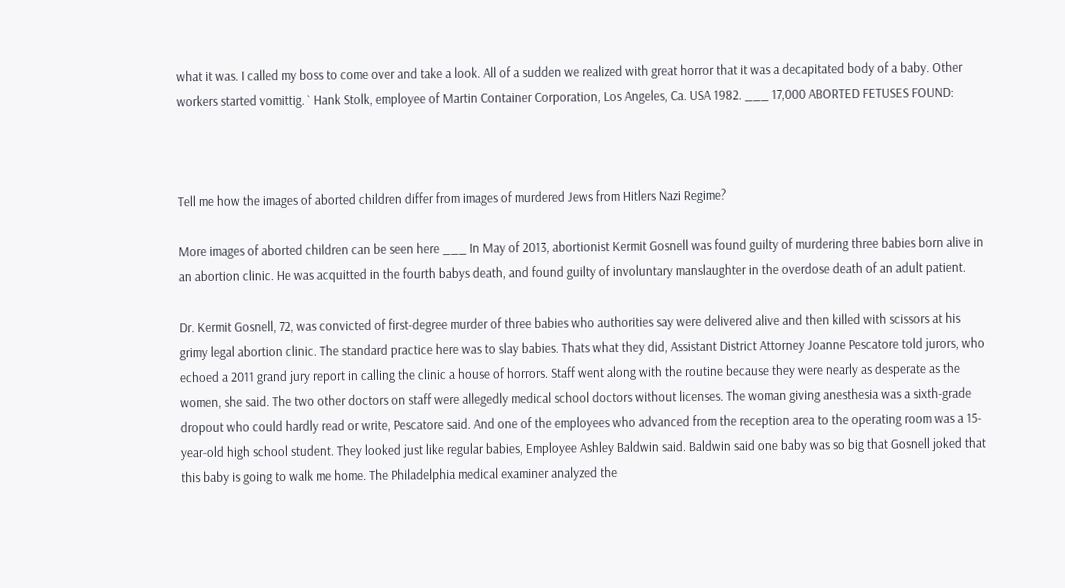what it was. I called my boss to come over and take a look. All of a sudden we realized with great horror that it was a decapitated body of a baby. Other workers started vomittig. ` Hank Stolk, employee of Martin Container Corporation, Los Angeles, Ca. USA 1982. ___ 17,000 ABORTED FETUSES FOUND:



Tell me how the images of aborted children differ from images of murdered Jews from Hitlers Nazi Regime?

More images of aborted children can be seen here ___ In May of 2013, abortionist Kermit Gosnell was found guilty of murdering three babies born alive in an abortion clinic. He was acquitted in the fourth babys death, and found guilty of involuntary manslaughter in the overdose death of an adult patient.

Dr. Kermit Gosnell, 72, was convicted of first-degree murder of three babies who authorities say were delivered alive and then killed with scissors at his grimy legal abortion clinic. The standard practice here was to slay babies. Thats what they did, Assistant District Attorney Joanne Pescatore told jurors, who echoed a 2011 grand jury report in calling the clinic a house of horrors. Staff went along with the routine because they were nearly as desperate as the women, she said. The two other doctors on staff were allegedly medical school doctors without licenses. The woman giving anesthesia was a sixth-grade dropout who could hardly read or write, Pescatore said. And one of the employees who advanced from the reception area to the operating room was a 15-year-old high school student. They looked just like regular babies, Employee Ashley Baldwin said. Baldwin said one baby was so big that Gosnell joked that this baby is going to walk me home. The Philadelphia medical examiner analyzed the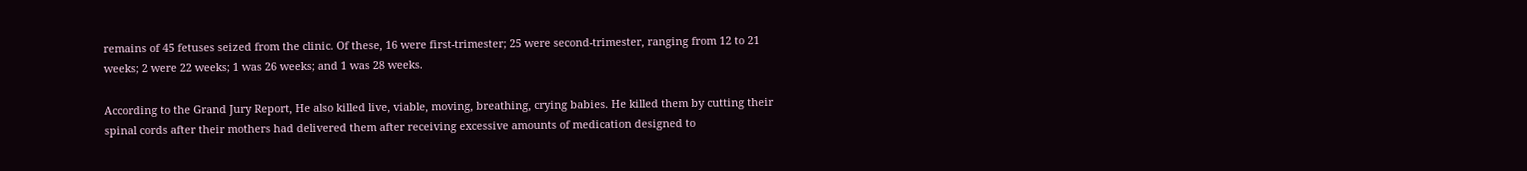remains of 45 fetuses seized from the clinic. Of these, 16 were first-trimester; 25 were second-trimester, ranging from 12 to 21 weeks; 2 were 22 weeks; 1 was 26 weeks; and 1 was 28 weeks.

According to the Grand Jury Report, He also killed live, viable, moving, breathing, crying babies. He killed them by cutting their spinal cords after their mothers had delivered them after receiving excessive amounts of medication designed to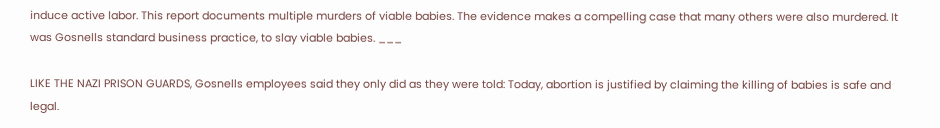induce active labor. This report documents multiple murders of viable babies. The evidence makes a compelling case that many others were also murdered. It was Gosnells standard business practice, to slay viable babies. ___

LIKE THE NAZI PRISON GUARDS, Gosnells employees said they only did as they were told: Today, abortion is justified by claiming the killing of babies is safe and legal.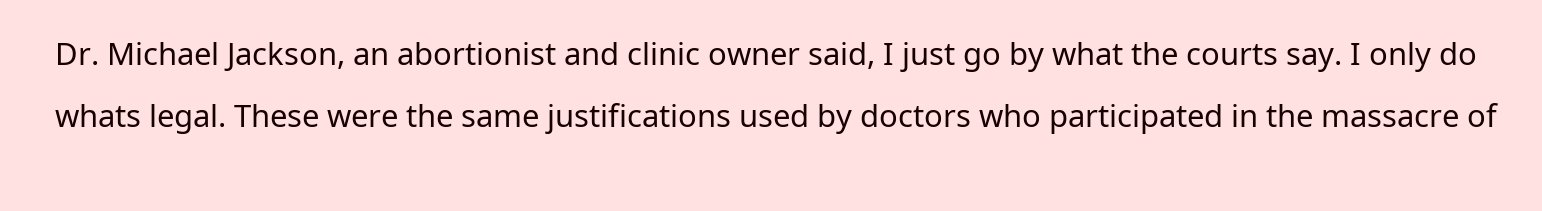Dr. Michael Jackson, an abortionist and clinic owner said, I just go by what the courts say. I only do whats legal. These were the same justifications used by doctors who participated in the massacre of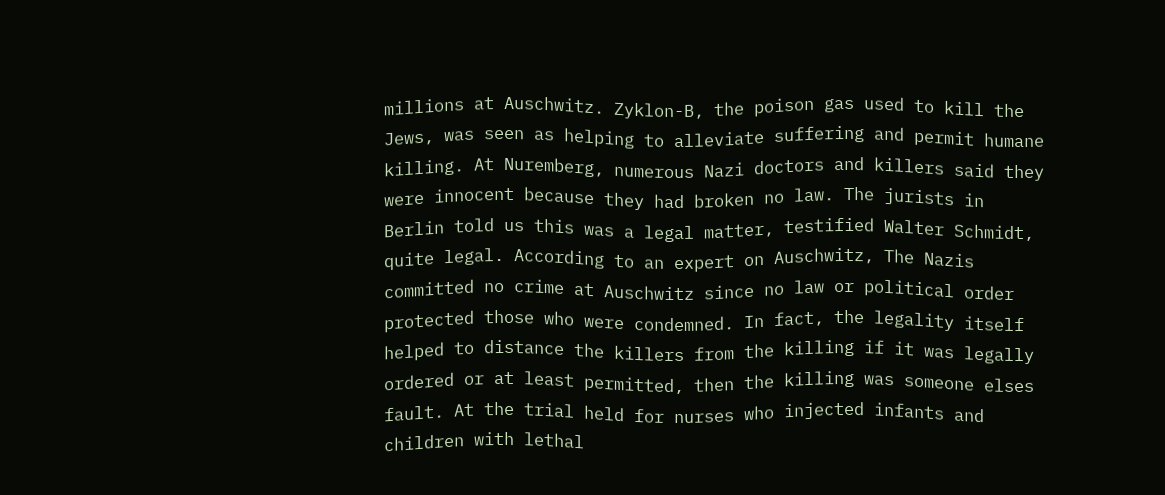millions at Auschwitz. Zyklon-B, the poison gas used to kill the Jews, was seen as helping to alleviate suffering and permit humane killing. At Nuremberg, numerous Nazi doctors and killers said they were innocent because they had broken no law. The jurists in Berlin told us this was a legal matter, testified Walter Schmidt, quite legal. According to an expert on Auschwitz, The Nazis committed no crime at Auschwitz since no law or political order protected those who were condemned. In fact, the legality itself helped to distance the killers from the killing if it was legally ordered or at least permitted, then the killing was someone elses fault. At the trial held for nurses who injected infants and children with lethal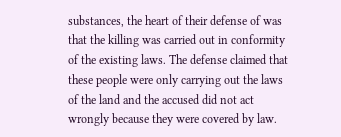substances, the heart of their defense of was that the killing was carried out in conformity of the existing laws. The defense claimed that these people were only carrying out the laws of the land and the accused did not act wrongly because they were covered by law.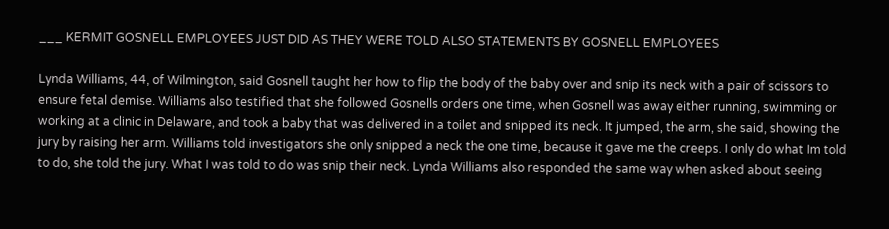___ KERMIT GOSNELL EMPLOYEES JUST DID AS THEY WERE TOLD ALSO STATEMENTS BY GOSNELL EMPLOYEES

Lynda Williams, 44, of Wilmington, said Gosnell taught her how to flip the body of the baby over and snip its neck with a pair of scissors to ensure fetal demise. Williams also testified that she followed Gosnells orders one time, when Gosnell was away either running, swimming or working at a clinic in Delaware, and took a baby that was delivered in a toilet and snipped its neck. It jumped, the arm, she said, showing the jury by raising her arm. Williams told investigators she only snipped a neck the one time, because it gave me the creeps. I only do what Im told to do, she told the jury. What I was told to do was snip their neck. Lynda Williams also responded the same way when asked about seeing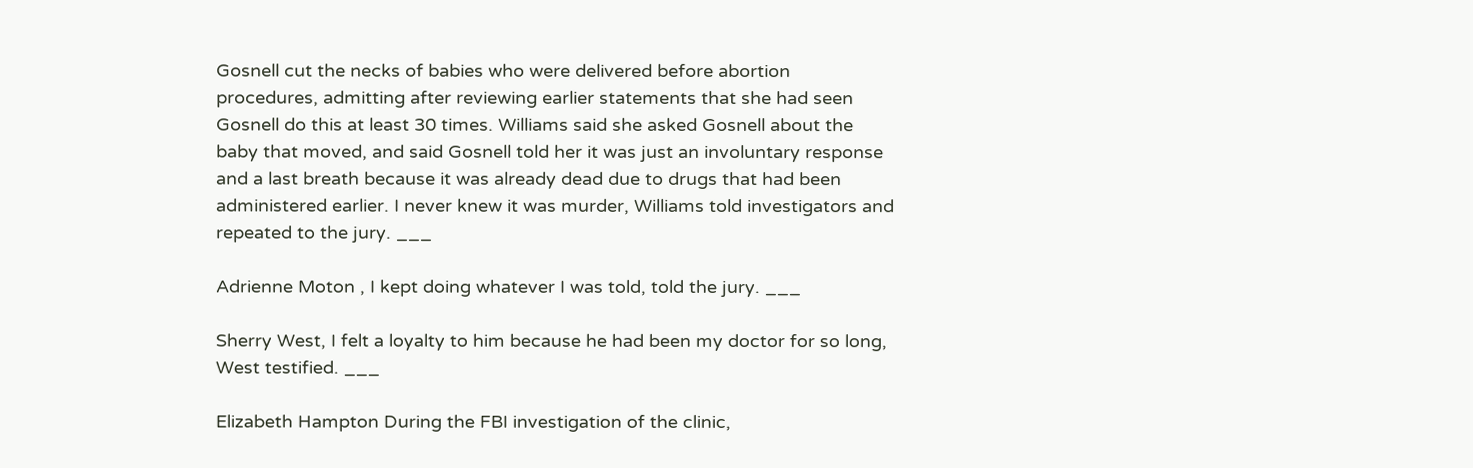Gosnell cut the necks of babies who were delivered before abortion procedures, admitting after reviewing earlier statements that she had seen Gosnell do this at least 30 times. Williams said she asked Gosnell about the baby that moved, and said Gosnell told her it was just an involuntary response and a last breath because it was already dead due to drugs that had been administered earlier. I never knew it was murder, Williams told investigators and repeated to the jury. ___

Adrienne Moton , I kept doing whatever I was told, told the jury. ___

Sherry West, I felt a loyalty to him because he had been my doctor for so long, West testified. ___

Elizabeth Hampton During the FBI investigation of the clinic,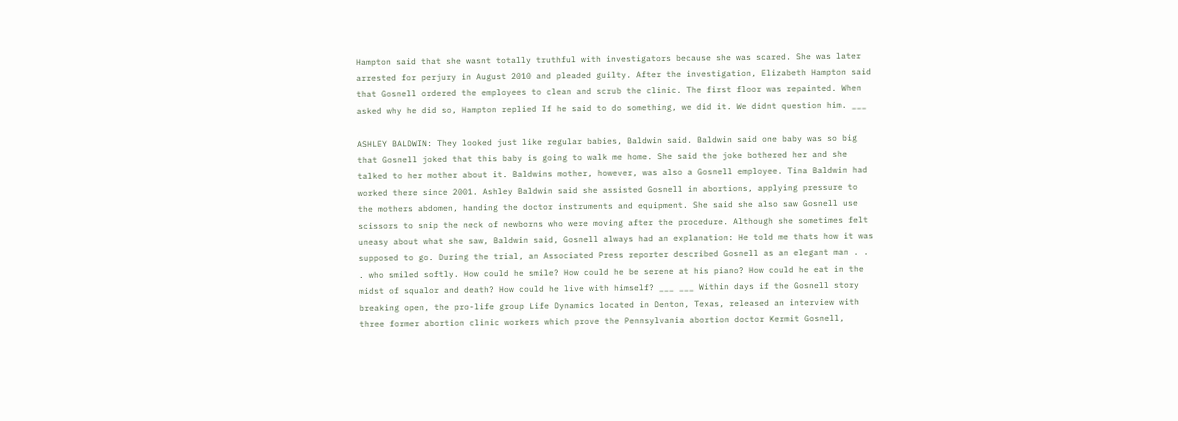Hampton said that she wasnt totally truthful with investigators because she was scared. She was later arrested for perjury in August 2010 and pleaded guilty. After the investigation, Elizabeth Hampton said that Gosnell ordered the employees to clean and scrub the clinic. The first floor was repainted. When asked why he did so, Hampton replied If he said to do something, we did it. We didnt question him. ___

ASHLEY BALDWIN: They looked just like regular babies, Baldwin said. Baldwin said one baby was so big that Gosnell joked that this baby is going to walk me home. She said the joke bothered her and she talked to her mother about it. Baldwins mother, however, was also a Gosnell employee. Tina Baldwin had worked there since 2001. Ashley Baldwin said she assisted Gosnell in abortions, applying pressure to the mothers abdomen, handing the doctor instruments and equipment. She said she also saw Gosnell use scissors to snip the neck of newborns who were moving after the procedure. Although she sometimes felt uneasy about what she saw, Baldwin said, Gosnell always had an explanation: He told me thats how it was supposed to go. During the trial, an Associated Press reporter described Gosnell as an elegant man . . . who smiled softly. How could he smile? How could he be serene at his piano? How could he eat in the midst of squalor and death? How could he live with himself? ___ ___ Within days if the Gosnell story breaking open, the pro-life group Life Dynamics located in Denton, Texas, released an interview with three former abortion clinic workers which prove the Pennsylvania abortion doctor Kermit Gosnell,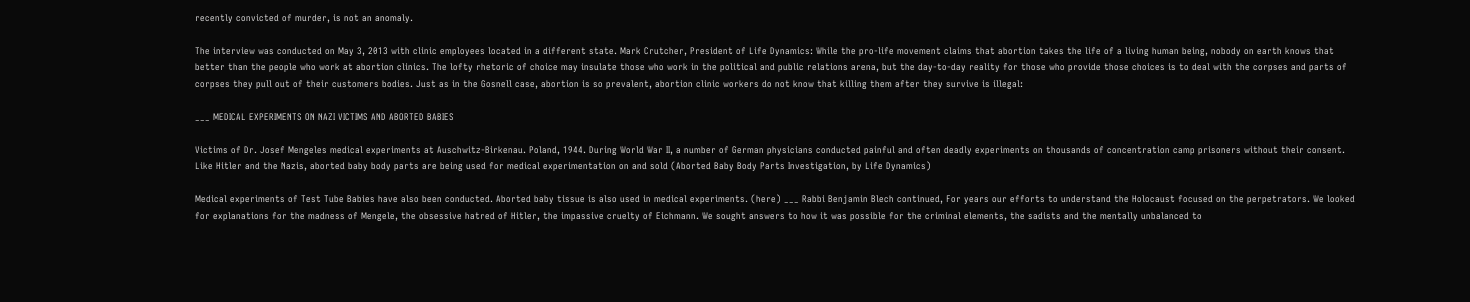recently convicted of murder, is not an anomaly.

The interview was conducted on May 3, 2013 with clinic employees located in a different state. Mark Crutcher, President of Life Dynamics: While the pro-life movement claims that abortion takes the life of a living human being, nobody on earth knows that better than the people who work at abortion clinics. The lofty rhetoric of choice may insulate those who work in the political and public relations arena, but the day-to-day reality for those who provide those choices is to deal with the corpses and parts of corpses they pull out of their customers bodies. Just as in the Gosnell case, abortion is so prevalent, abortion clinic workers do not know that killing them after they survive is illegal:

___ MEDICAL EXPERIMENTS ON NAZI VICTIMS AND ABORTED BABIES

Victims of Dr. Josef Mengeles medical experiments at Auschwitz-Birkenau. Poland, 1944. During World War II, a number of German physicians conducted painful and often deadly experiments on thousands of concentration camp prisoners without their consent. Like Hitler and the Nazis, aborted baby body parts are being used for medical experimentation on and sold (Aborted Baby Body Parts Investigation, by Life Dynamics)

Medical experiments of Test Tube Babies have also been conducted. Aborted baby tissue is also used in medical experiments. (here) ___ Rabbi Benjamin Blech continued, For years our efforts to understand the Holocaust focused on the perpetrators. We looked for explanations for the madness of Mengele, the obsessive hatred of Hitler, the impassive cruelty of Eichmann. We sought answers to how it was possible for the criminal elements, the sadists and the mentally unbalanced to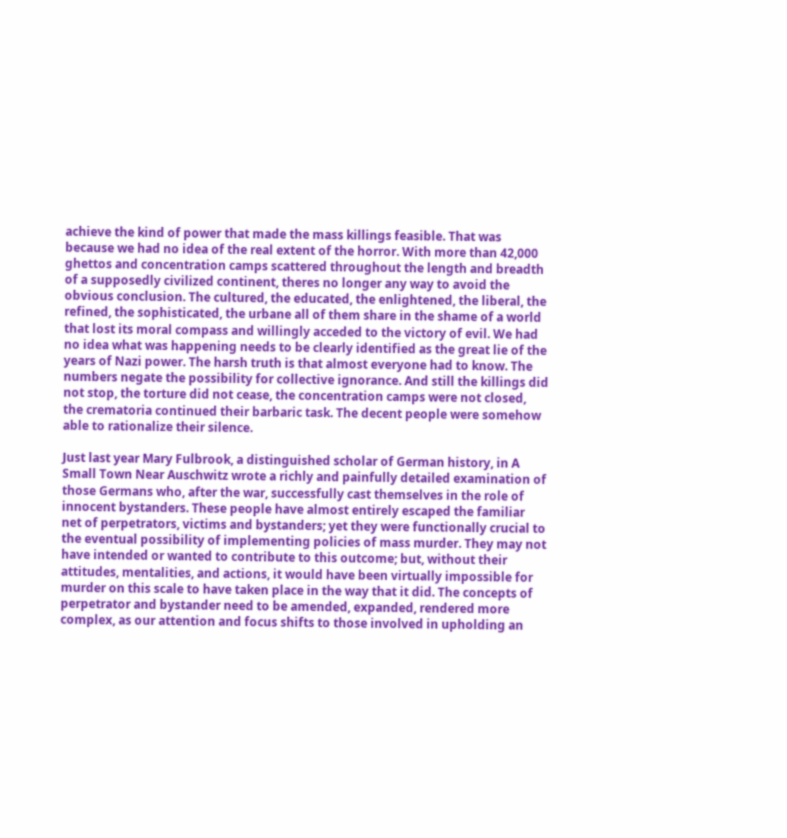achieve the kind of power that made the mass killings feasible. That was because we had no idea of the real extent of the horror. With more than 42,000 ghettos and concentration camps scattered throughout the length and breadth of a supposedly civilized continent, theres no longer any way to avoid the obvious conclusion. The cultured, the educated, the enlightened, the liberal, the refined, the sophisticated, the urbane all of them share in the shame of a world that lost its moral compass and willingly acceded to the victory of evil. We had no idea what was happening needs to be clearly identified as the great lie of the years of Nazi power. The harsh truth is that almost everyone had to know. The numbers negate the possibility for collective ignorance. And still the killings did not stop, the torture did not cease, the concentration camps were not closed, the crematoria continued their barbaric task. The decent people were somehow able to rationalize their silence.

Just last year Mary Fulbrook, a distinguished scholar of German history, in A Small Town Near Auschwitz wrote a richly and painfully detailed examination of those Germans who, after the war, successfully cast themselves in the role of innocent bystanders. These people have almost entirely escaped the familiar net of perpetrators, victims and bystanders; yet they were functionally crucial to the eventual possibility of implementing policies of mass murder. They may not have intended or wanted to contribute to this outcome; but, without their attitudes, mentalities, and actions, it would have been virtually impossible for murder on this scale to have taken place in the way that it did. The concepts of perpetrator and bystander need to be amended, expanded, rendered more complex, as our attention and focus shifts to those involved in upholding an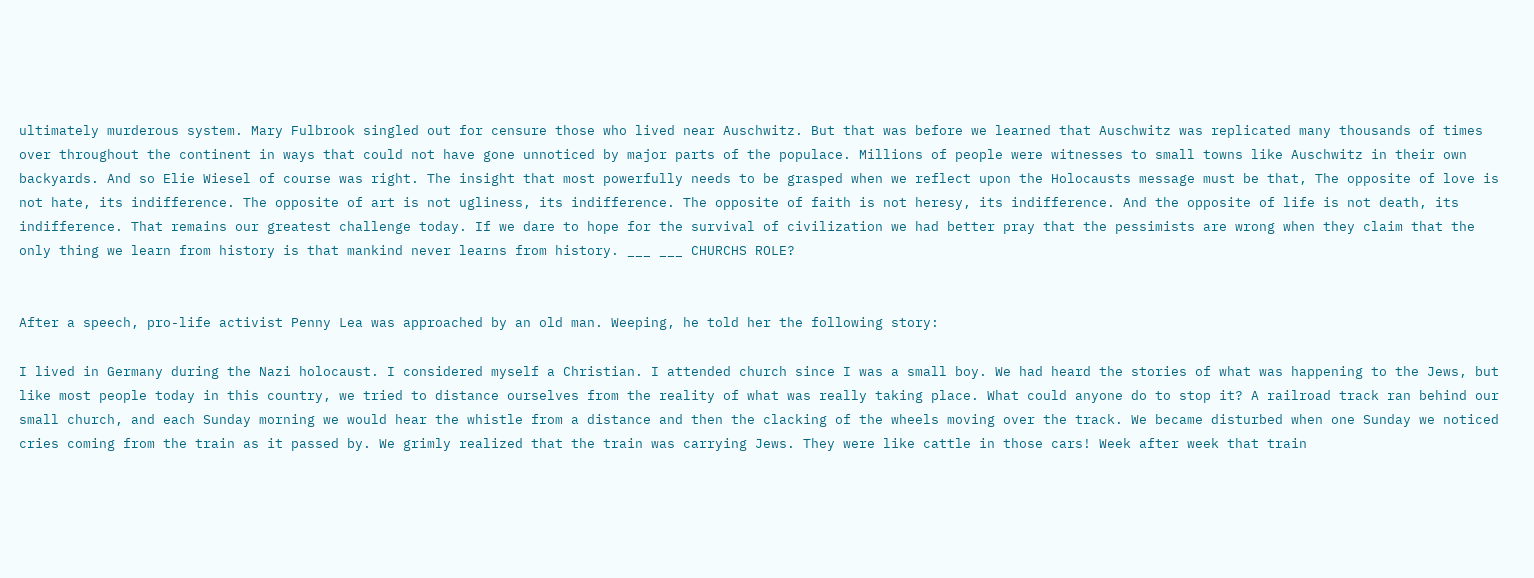ultimately murderous system. Mary Fulbrook singled out for censure those who lived near Auschwitz. But that was before we learned that Auschwitz was replicated many thousands of times over throughout the continent in ways that could not have gone unnoticed by major parts of the populace. Millions of people were witnesses to small towns like Auschwitz in their own backyards. And so Elie Wiesel of course was right. The insight that most powerfully needs to be grasped when we reflect upon the Holocausts message must be that, The opposite of love is not hate, its indifference. The opposite of art is not ugliness, its indifference. The opposite of faith is not heresy, its indifference. And the opposite of life is not death, its indifference. That remains our greatest challenge today. If we dare to hope for the survival of civilization we had better pray that the pessimists are wrong when they claim that the only thing we learn from history is that mankind never learns from history. ___ ___ CHURCHS ROLE?


After a speech, pro-life activist Penny Lea was approached by an old man. Weeping, he told her the following story:

I lived in Germany during the Nazi holocaust. I considered myself a Christian. I attended church since I was a small boy. We had heard the stories of what was happening to the Jews, but like most people today in this country, we tried to distance ourselves from the reality of what was really taking place. What could anyone do to stop it? A railroad track ran behind our small church, and each Sunday morning we would hear the whistle from a distance and then the clacking of the wheels moving over the track. We became disturbed when one Sunday we noticed cries coming from the train as it passed by. We grimly realized that the train was carrying Jews. They were like cattle in those cars! Week after week that train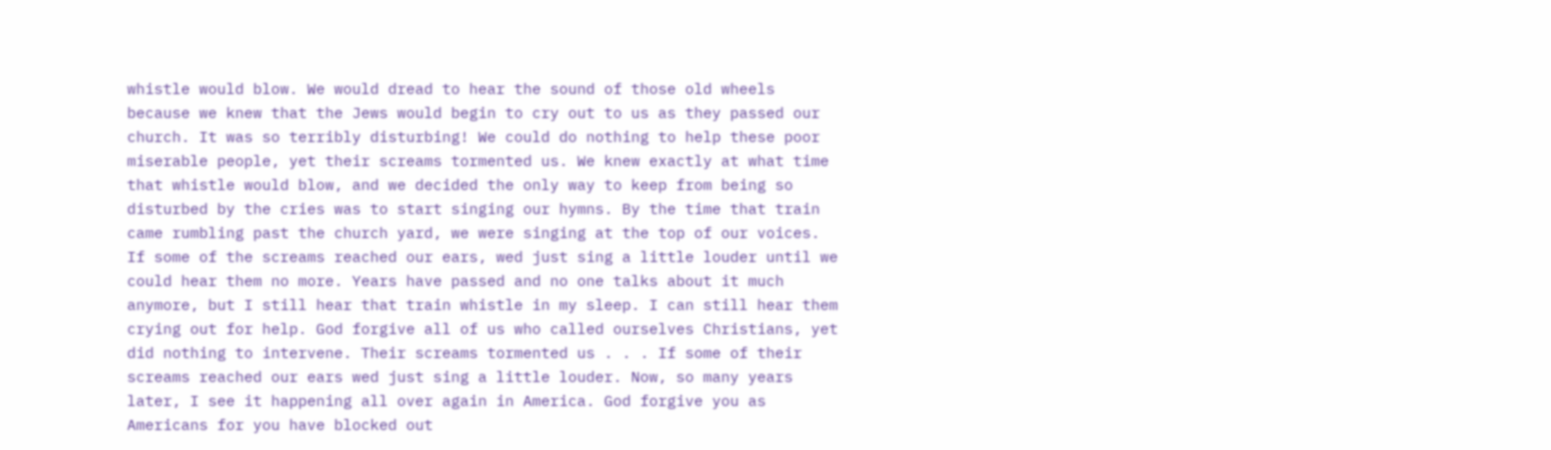whistle would blow. We would dread to hear the sound of those old wheels because we knew that the Jews would begin to cry out to us as they passed our church. It was so terribly disturbing! We could do nothing to help these poor miserable people, yet their screams tormented us. We knew exactly at what time that whistle would blow, and we decided the only way to keep from being so disturbed by the cries was to start singing our hymns. By the time that train came rumbling past the church yard, we were singing at the top of our voices. If some of the screams reached our ears, wed just sing a little louder until we could hear them no more. Years have passed and no one talks about it much anymore, but I still hear that train whistle in my sleep. I can still hear them crying out for help. God forgive all of us who called ourselves Christians, yet did nothing to intervene. Their screams tormented us . . . If some of their screams reached our ears wed just sing a little louder. Now, so many years later, I see it happening all over again in America. God forgive you as Americans for you have blocked out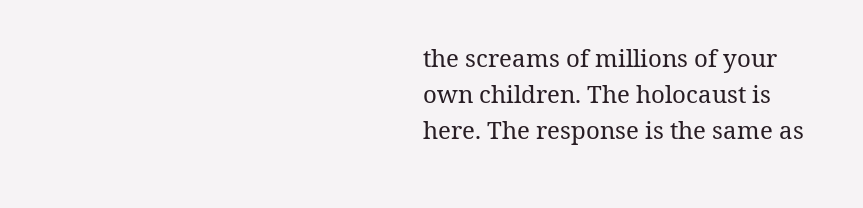the screams of millions of your own children. The holocaust is here. The response is the same as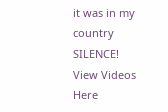it was in my country SILENCE!
View Videos Here